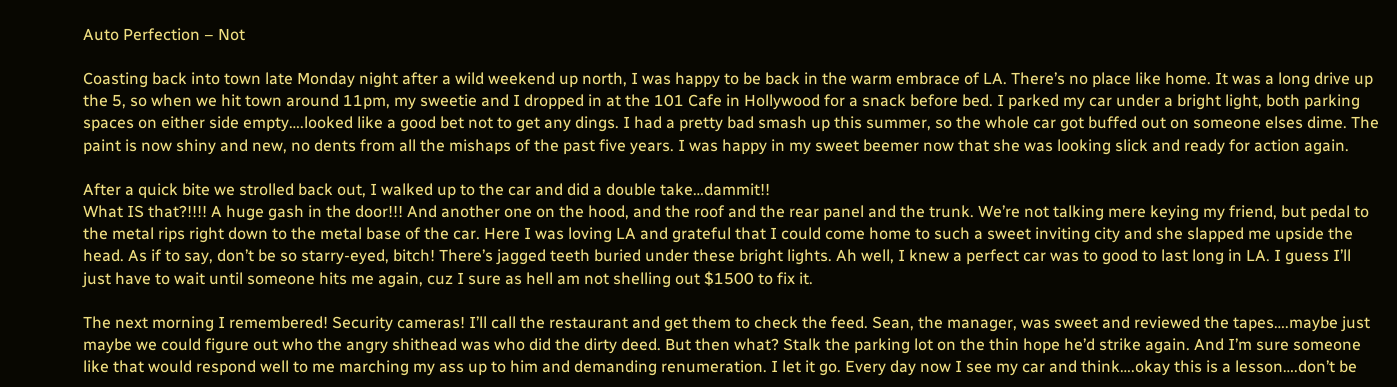Auto Perfection – Not

Coasting back into town late Monday night after a wild weekend up north, I was happy to be back in the warm embrace of LA. There’s no place like home. It was a long drive up the 5, so when we hit town around 11pm, my sweetie and I dropped in at the 101 Cafe in Hollywood for a snack before bed. I parked my car under a bright light, both parking spaces on either side empty….looked like a good bet not to get any dings. I had a pretty bad smash up this summer, so the whole car got buffed out on someone elses dime. The paint is now shiny and new, no dents from all the mishaps of the past five years. I was happy in my sweet beemer now that she was looking slick and ready for action again.

After a quick bite we strolled back out, I walked up to the car and did a double take…dammit!!
What IS that?!!!! A huge gash in the door!!! And another one on the hood, and the roof and the rear panel and the trunk. We’re not talking mere keying my friend, but pedal to the metal rips right down to the metal base of the car. Here I was loving LA and grateful that I could come home to such a sweet inviting city and she slapped me upside the head. As if to say, don’t be so starry-eyed, bitch! There’s jagged teeth buried under these bright lights. Ah well, I knew a perfect car was to good to last long in LA. I guess I’ll just have to wait until someone hits me again, cuz I sure as hell am not shelling out $1500 to fix it.

The next morning I remembered! Security cameras! I’ll call the restaurant and get them to check the feed. Sean, the manager, was sweet and reviewed the tapes….maybe just maybe we could figure out who the angry shithead was who did the dirty deed. But then what? Stalk the parking lot on the thin hope he’d strike again. And I’m sure someone like that would respond well to me marching my ass up to him and demanding renumeration. I let it go. Every day now I see my car and think….okay this is a lesson….don’t be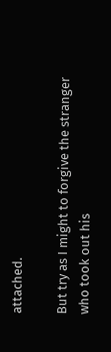attached.

But try as I might to forgive the stranger who took out his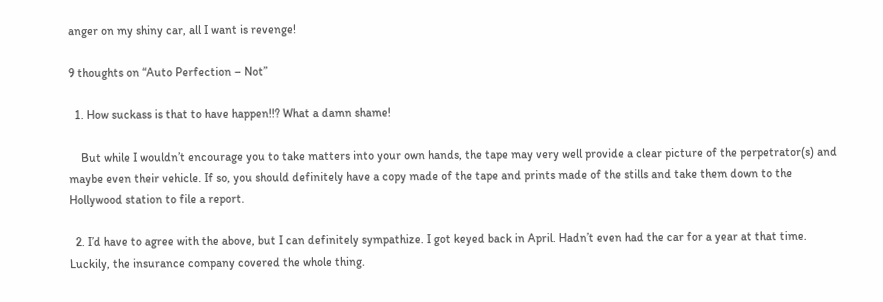anger on my shiny car, all I want is revenge!

9 thoughts on “Auto Perfection – Not”

  1. How suckass is that to have happen!!? What a damn shame!

    But while I wouldn’t encourage you to take matters into your own hands, the tape may very well provide a clear picture of the perpetrator(s) and maybe even their vehicle. If so, you should definitely have a copy made of the tape and prints made of the stills and take them down to the Hollywood station to file a report.

  2. I’d have to agree with the above, but I can definitely sympathize. I got keyed back in April. Hadn’t even had the car for a year at that time. Luckily, the insurance company covered the whole thing.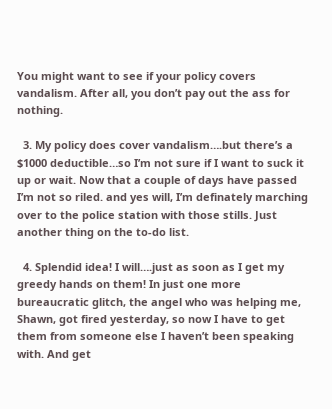You might want to see if your policy covers vandalism. After all, you don’t pay out the ass for nothing.

  3. My policy does cover vandalism….but there’s a $1000 deductible…so I’m not sure if I want to suck it up or wait. Now that a couple of days have passed I’m not so riled. and yes will, I’m definately marching over to the police station with those stills. Just another thing on the to-do list.

  4. Splendid idea! I will….just as soon as I get my greedy hands on them! In just one more bureaucratic glitch, the angel who was helping me, Shawn, got fired yesterday, so now I have to get them from someone else I haven’t been speaking with. And get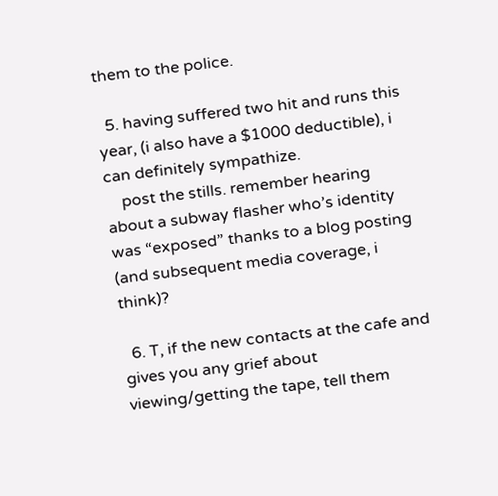them to the police.

  5. having suffered two hit and runs this year, (i also have a $1000 deductible), i can definitely sympathize.
    post the stills. remember hearing about a subway flasher who’s identity was “exposed” thanks to a blog posting (and subsequent media coverage, i think)?

  6. T, if the new contacts at the cafe and gives you any grief about viewing/getting the tape, tell them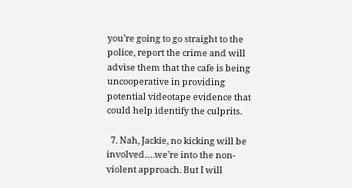you’re going to go straight to the police, report the crime and will advise them that the cafe is being uncooperative in providing potential videotape evidence that could help identify the culprits.

  7. Nah, Jackie, no kicking will be involved….we’re into the non-violent approach. But I will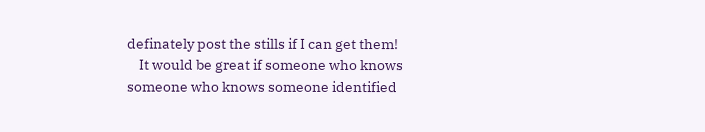definately post the stills if I can get them!
    It would be great if someone who knows someone who knows someone identified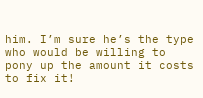him. I’m sure he’s the type who would be willing to pony up the amount it costs to fix it!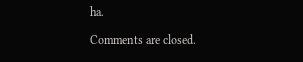ha.

Comments are closed.